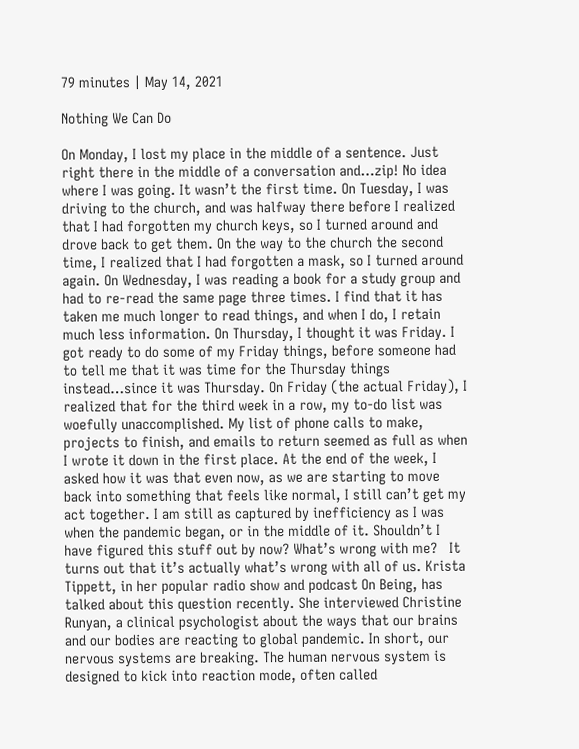79 minutes | May 14, 2021

Nothing We Can Do

On Monday, I lost my place in the middle of a sentence. Just right there in the middle of a conversation and…zip! No idea where I was going. It wasn’t the first time. On Tuesday, I was driving to the church, and was halfway there before I realized that I had forgotten my church keys, so I turned around and drove back to get them. On the way to the church the second time, I realized that I had forgotten a mask, so I turned around again. On Wednesday, I was reading a book for a study group and had to re-read the same page three times. I find that it has taken me much longer to read things, and when I do, I retain much less information. On Thursday, I thought it was Friday. I got ready to do some of my Friday things, before someone had to tell me that it was time for the Thursday things instead…since it was Thursday. On Friday (the actual Friday), I realized that for the third week in a row, my to-do list was woefully unaccomplished. My list of phone calls to make, projects to finish, and emails to return seemed as full as when I wrote it down in the first place. At the end of the week, I asked how it was that even now, as we are starting to move back into something that feels like normal, I still can’t get my act together. I am still as captured by inefficiency as I was when the pandemic began, or in the middle of it. Shouldn’t I have figured this stuff out by now? What’s wrong with me?   It turns out that it’s actually what’s wrong with all of us. Krista Tippett, in her popular radio show and podcast On Being, has talked about this question recently. She interviewed Christine Runyan, a clinical psychologist about the ways that our brains and our bodies are reacting to global pandemic. In short, our nervous systems are breaking. The human nervous system is designed to kick into reaction mode, often called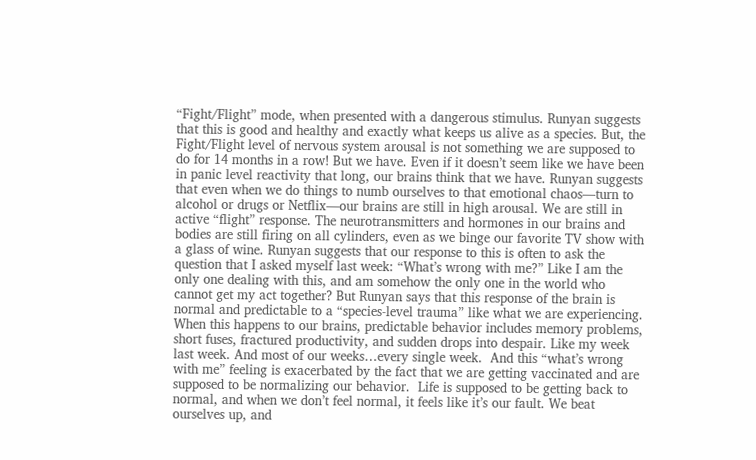“Fight/Flight” mode, when presented with a dangerous stimulus. Runyan suggests that this is good and healthy and exactly what keeps us alive as a species. But, the Fight/Flight level of nervous system arousal is not something we are supposed to do for 14 months in a row! But we have. Even if it doesn’t seem like we have been in panic level reactivity that long, our brains think that we have. Runyan suggests that even when we do things to numb ourselves to that emotional chaos—turn to alcohol or drugs or Netflix—our brains are still in high arousal. We are still in active “flight” response. The neurotransmitters and hormones in our brains and bodies are still firing on all cylinders, even as we binge our favorite TV show with a glass of wine. Runyan suggests that our response to this is often to ask the question that I asked myself last week: “What’s wrong with me?” Like I am the only one dealing with this, and am somehow the only one in the world who cannot get my act together? But Runyan says that this response of the brain is normal and predictable to a “species-level trauma” like what we are experiencing. When this happens to our brains, predictable behavior includes memory problems, short fuses, fractured productivity, and sudden drops into despair. Like my week last week. And most of our weeks…every single week.  And this “what’s wrong with me” feeling is exacerbated by the fact that we are getting vaccinated and are supposed to be normalizing our behavior.  Life is supposed to be getting back to normal, and when we don’t feel normal, it feels like it’s our fault. We beat ourselves up, and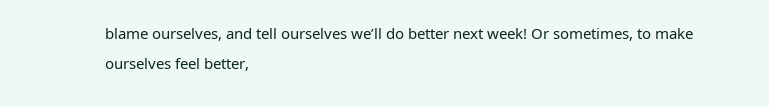blame ourselves, and tell ourselves we’ll do better next week! Or sometimes, to make ourselves feel better,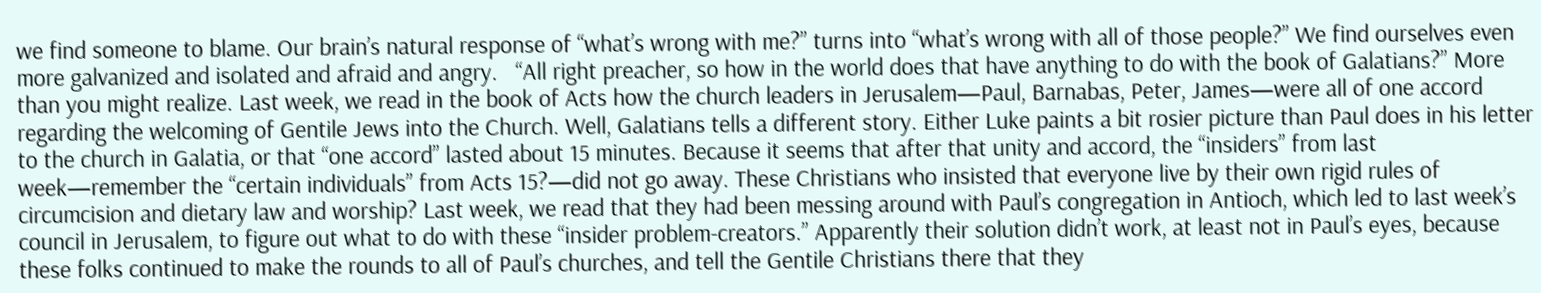we find someone to blame. Our brain’s natural response of “what’s wrong with me?” turns into “what’s wrong with all of those people?” We find ourselves even more galvanized and isolated and afraid and angry.   “All right preacher, so how in the world does that have anything to do with the book of Galatians?” More than you might realize. Last week, we read in the book of Acts how the church leaders in Jerusalem—Paul, Barnabas, Peter, James—were all of one accord regarding the welcoming of Gentile Jews into the Church. Well, Galatians tells a different story. Either Luke paints a bit rosier picture than Paul does in his letter to the church in Galatia, or that “one accord” lasted about 15 minutes. Because it seems that after that unity and accord, the “insiders” from last week—remember the “certain individuals” from Acts 15?—did not go away. These Christians who insisted that everyone live by their own rigid rules of circumcision and dietary law and worship? Last week, we read that they had been messing around with Paul’s congregation in Antioch, which led to last week’s council in Jerusalem, to figure out what to do with these “insider problem-creators.” Apparently their solution didn’t work, at least not in Paul’s eyes, because these folks continued to make the rounds to all of Paul’s churches, and tell the Gentile Christians there that they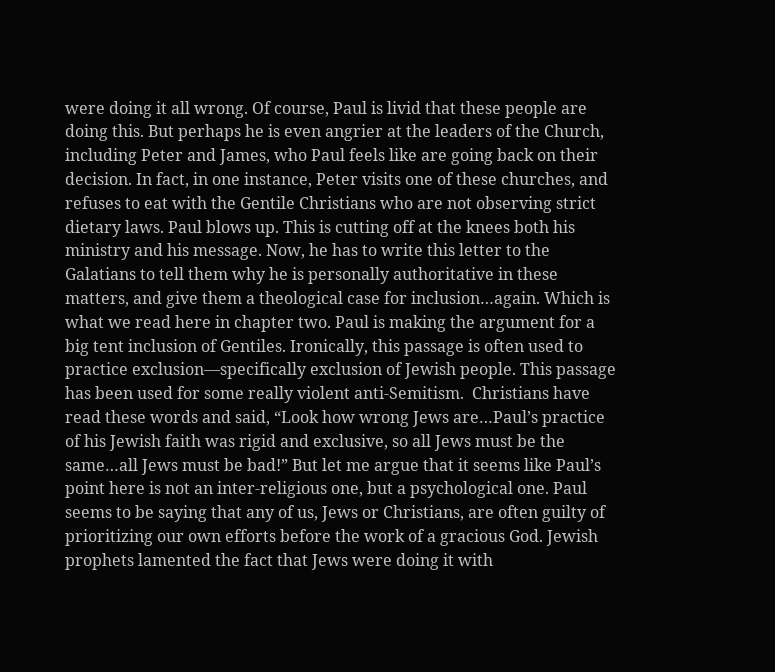were doing it all wrong. Of course, Paul is livid that these people are doing this. But perhaps he is even angrier at the leaders of the Church, including Peter and James, who Paul feels like are going back on their decision. In fact, in one instance, Peter visits one of these churches, and refuses to eat with the Gentile Christians who are not observing strict dietary laws. Paul blows up. This is cutting off at the knees both his ministry and his message. Now, he has to write this letter to the Galatians to tell them why he is personally authoritative in these matters, and give them a theological case for inclusion…again. Which is what we read here in chapter two. Paul is making the argument for a big tent inclusion of Gentiles. Ironically, this passage is often used to practice exclusion—specifically exclusion of Jewish people. This passage has been used for some really violent anti-Semitism.  Christians have read these words and said, “Look how wrong Jews are…Paul’s practice of his Jewish faith was rigid and exclusive, so all Jews must be the same…all Jews must be bad!” But let me argue that it seems like Paul’s point here is not an inter-religious one, but a psychological one. Paul seems to be saying that any of us, Jews or Christians, are often guilty of prioritizing our own efforts before the work of a gracious God. Jewish prophets lamented the fact that Jews were doing it with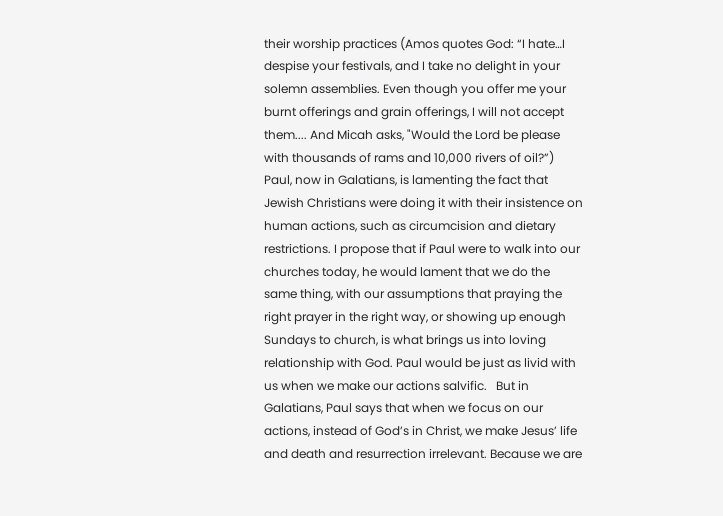their worship practices (Amos quotes God: “I hate…I despise your festivals, and I take no delight in your solemn assemblies. Even though you offer me your burnt offerings and grain offerings, I will not accept them.... And Micah asks, "Would the Lord be please with thousands of rams and 10,000 rivers of oil?”) Paul, now in Galatians, is lamenting the fact that Jewish Christians were doing it with their insistence on human actions, such as circumcision and dietary restrictions. I propose that if Paul were to walk into our churches today, he would lament that we do the same thing, with our assumptions that praying the right prayer in the right way, or showing up enough Sundays to church, is what brings us into loving relationship with God. Paul would be just as livid with us when we make our actions salvific.   But in Galatians, Paul says that when we focus on our actions, instead of God’s in Christ, we make Jesus’ life and death and resurrection irrelevant. Because we are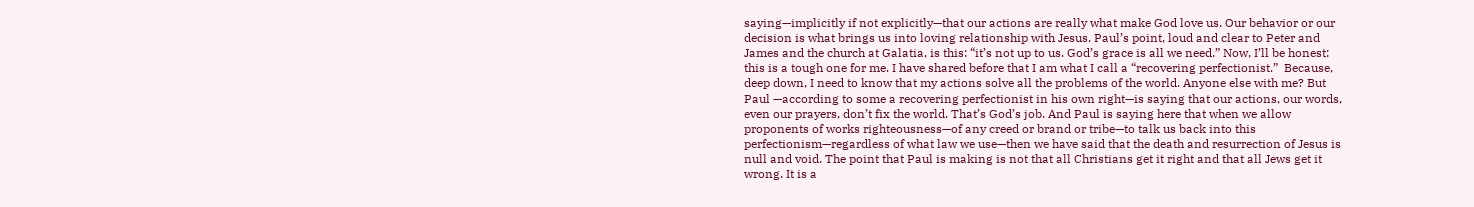saying—implicitly if not explicitly—that our actions are really what make God love us. Our behavior or our decision is what brings us into loving relationship with Jesus. Paul’s point, loud and clear to Peter and James and the church at Galatia, is this: “it’s not up to us. God’s grace is all we need.” Now, I’ll be honest: this is a tough one for me. I have shared before that I am what I call a “recovering perfectionist.”  Because, deep down, I need to know that my actions solve all the problems of the world. Anyone else with me? But Paul —according to some a recovering perfectionist in his own right—is saying that our actions, our words, even our prayers, don’t fix the world. That’s God’s job. And Paul is saying here that when we allow proponents of works righteousness—of any creed or brand or tribe—to talk us back into this perfectionism—regardless of what law we use—then we have said that the death and resurrection of Jesus is null and void. The point that Paul is making is not that all Christians get it right and that all Jews get it wrong. It is a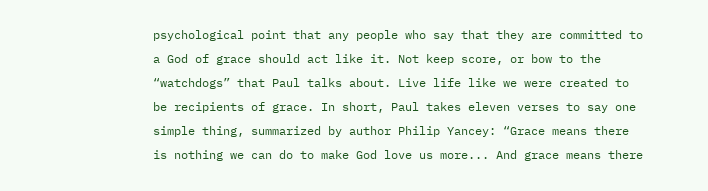psychological point that any people who say that they are committed to a God of grace should act like it. Not keep score, or bow to the “watchdogs” that Paul talks about. Live life like we were created to be recipients of grace. In short, Paul takes eleven verses to say one simple thing, summarized by author Philip Yancey: “Grace means there is nothing we can do to make God love us more... And grace means there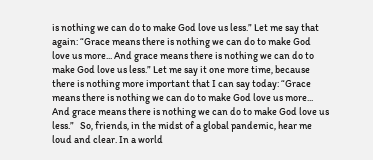is nothing we can do to make God love us less.” Let me say that again: “Grace means there is nothing we can do to make God love us more... And grace means there is nothing we can do to make God love us less.” Let me say it one more time, because there is nothing more important that I can say today: “Grace means there is nothing we can do to make God love us more... And grace means there is nothing we can do to make God love us less.”   So, friends, in the midst of a global pandemic, hear me loud and clear. In a world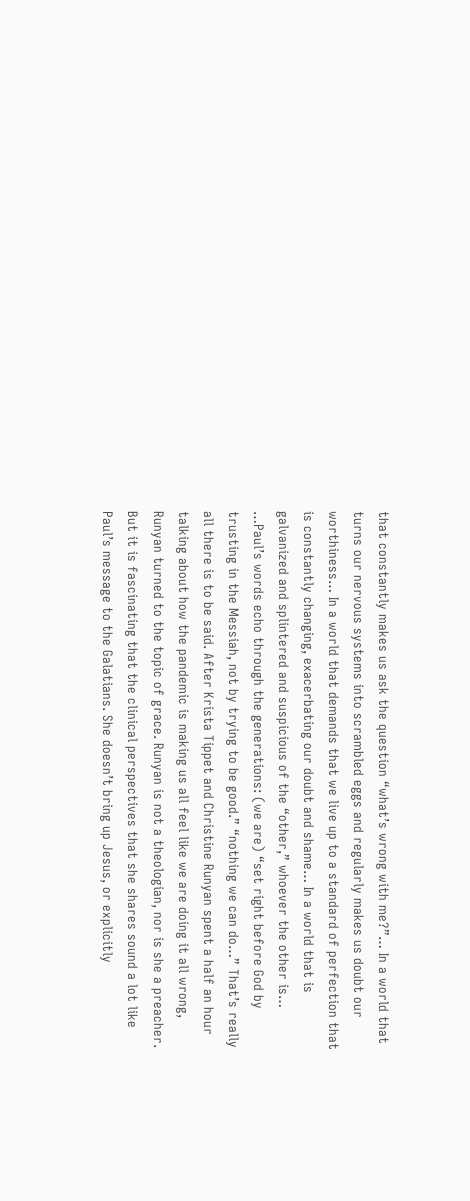that constantly makes us ask the question “what’s wrong with me?”… In a world that turns our nervous systems into scrambled eggs and regularly makes us doubt our worthiness… In a world that demands that we live up to a standard of perfection that is constantly changing, exacerbating our doubt and shame… In a world that is galvanized and splintered and suspicious of the “other,” whoever the other is… …Paul’s words echo through the generations: (we are) “set right before God by trusting in the Messiah, not by trying to be good.” “nothing we can do…” That’s really all there is to be said. After Krista Tippet and Christine Runyan spent a half an hour talking about how the pandemic is making us all feel like we are doing it all wrong, Runyan turned to the topic of grace. Runyan is not a theologian, nor is she a preacher. But it is fascinating that the clinical perspectives that she shares sound a lot like Paul’s message to the Galatians. She doesn’t bring up Jesus, or explicitly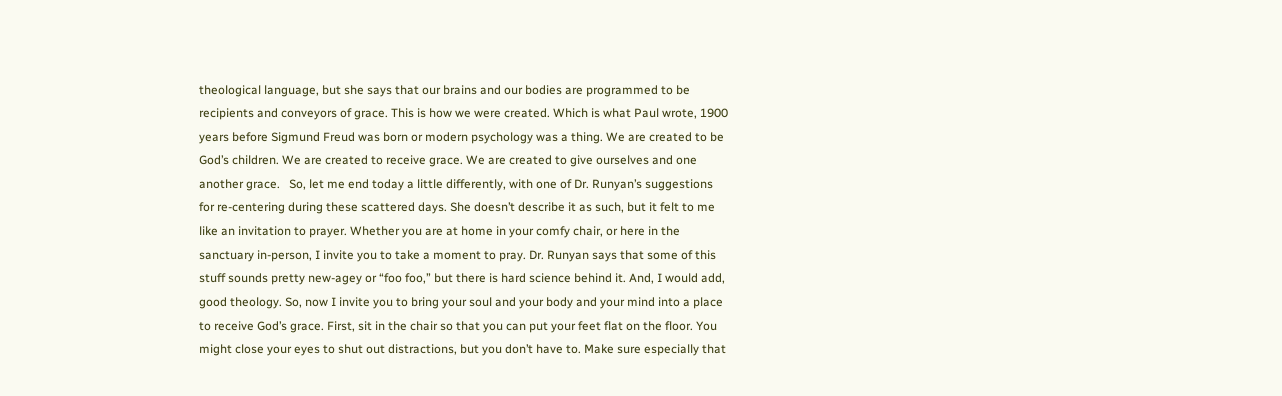theological language, but she says that our brains and our bodies are programmed to be recipients and conveyors of grace. This is how we were created. Which is what Paul wrote, 1900 years before Sigmund Freud was born or modern psychology was a thing. We are created to be God’s children. We are created to receive grace. We are created to give ourselves and one another grace.   So, let me end today a little differently, with one of Dr. Runyan’s suggestions for re-centering during these scattered days. She doesn’t describe it as such, but it felt to me like an invitation to prayer. Whether you are at home in your comfy chair, or here in the sanctuary in-person, I invite you to take a moment to pray. Dr. Runyan says that some of this stuff sounds pretty new-agey or “foo foo,” but there is hard science behind it. And, I would add, good theology. So, now I invite you to bring your soul and your body and your mind into a place to receive God’s grace. First, sit in the chair so that you can put your feet flat on the floor. You might close your eyes to shut out distractions, but you don’t have to. Make sure especially that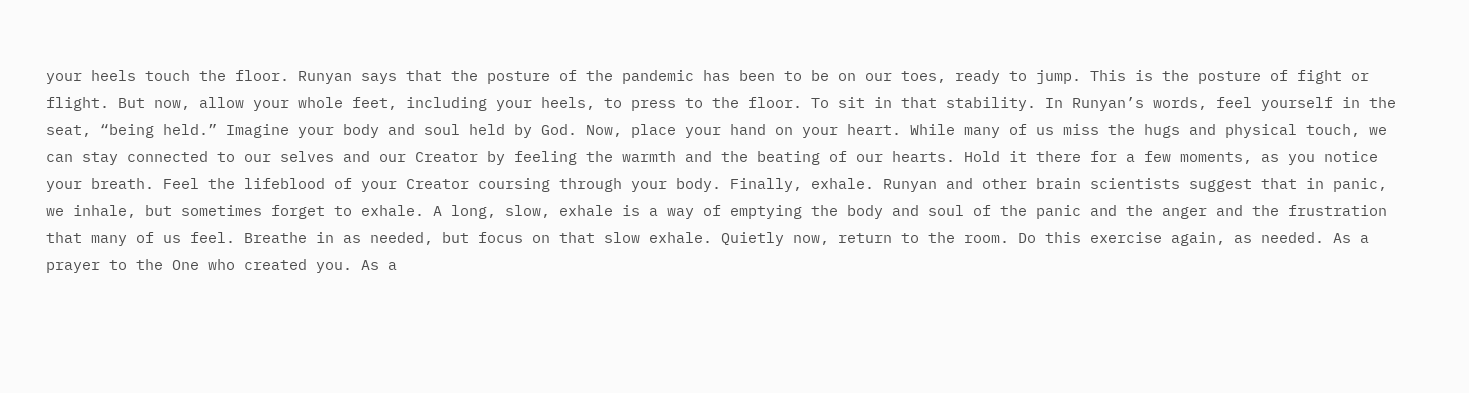your heels touch the floor. Runyan says that the posture of the pandemic has been to be on our toes, ready to jump. This is the posture of fight or flight. But now, allow your whole feet, including your heels, to press to the floor. To sit in that stability. In Runyan’s words, feel yourself in the seat, “being held.” Imagine your body and soul held by God. Now, place your hand on your heart. While many of us miss the hugs and physical touch, we can stay connected to our selves and our Creator by feeling the warmth and the beating of our hearts. Hold it there for a few moments, as you notice your breath. Feel the lifeblood of your Creator coursing through your body. Finally, exhale. Runyan and other brain scientists suggest that in panic, we inhale, but sometimes forget to exhale. A long, slow, exhale is a way of emptying the body and soul of the panic and the anger and the frustration that many of us feel. Breathe in as needed, but focus on that slow exhale. Quietly now, return to the room. Do this exercise again, as needed. As a prayer to the One who created you. As a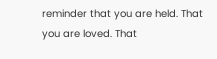reminder that you are held. That you are loved. That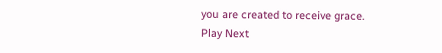you are created to receive grace.
Play Next